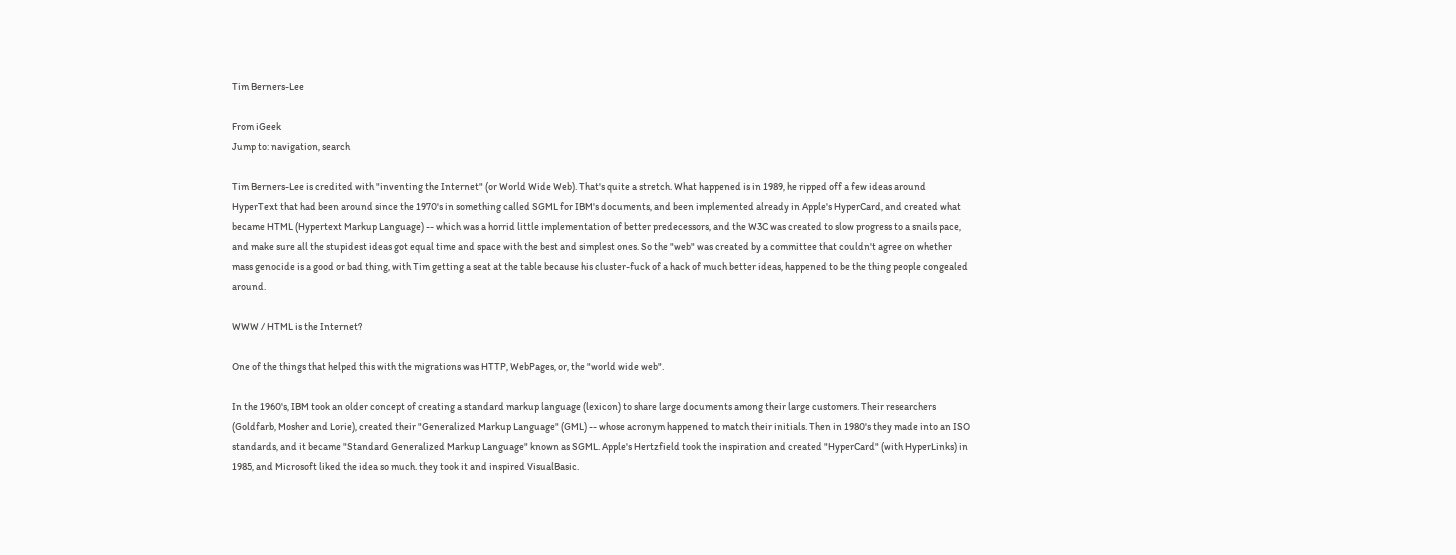Tim Berners-Lee

From iGeek
Jump to: navigation, search

Tim Berners-Lee is credited with "inventing the Internet" (or World Wide Web). That's quite a stretch. What happened is in 1989, he ripped off a few ideas around HyperText that had been around since the 1970's in something called SGML for IBM's documents, and been implemented already in Apple's HyperCard, and created what became HTML (Hypertext Markup Language) -- which was a horrid little implementation of better predecessors, and the W3C was created to slow progress to a snails pace, and make sure all the stupidest ideas got equal time and space with the best and simplest ones. So the "web" was created by a committee that couldn't agree on whether mass genocide is a good or bad thing, with Tim getting a seat at the table because his cluster-fuck of a hack of much better ideas, happened to be the thing people congealed around.

WWW / HTML is the Internet?

One of the things that helped this with the migrations was HTTP, WebPages, or, the "world wide web".

In the 1960's, IBM took an older concept of creating a standard markup language (lexicon) to share large documents among their large customers. Their researchers (Goldfarb, Mosher and Lorie), created their "Generalized Markup Language" (GML) -- whose acronym happened to match their initials. Then in 1980's they made into an ISO standards, and it became "Standard Generalized Markup Language" known as SGML. Apple's Hertzfield took the inspiration and created "HyperCard" (with HyperLinks) in 1985, and Microsoft liked the idea so much. they took it and inspired VisualBasic.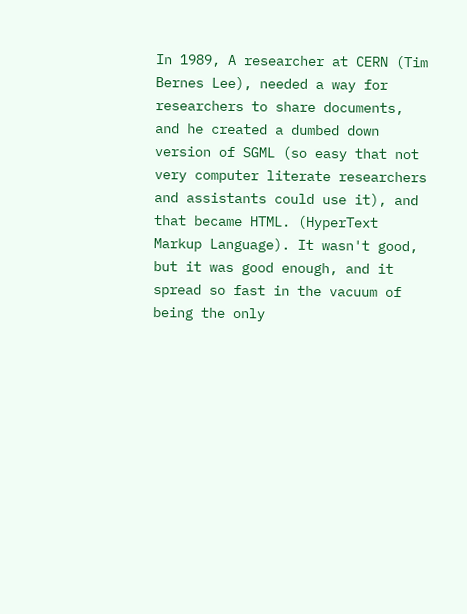In 1989, A researcher at CERN (Tim Bernes Lee), needed a way for researchers to share documents, and he created a dumbed down version of SGML (so easy that not very computer literate researchers and assistants could use it), and that became HTML. (HyperText Markup Language). It wasn't good, but it was good enough, and it spread so fast in the vacuum of being the only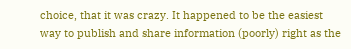choice, that it was crazy. It happened to be the easiest way to publish and share information (poorly) right as the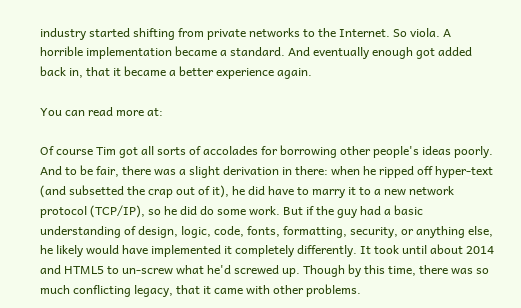industry started shifting from private networks to the Internet. So viola. A horrible implementation became a standard. And eventually enough got added back in, that it became a better experience again.

You can read more at:

Of course Tim got all sorts of accolades for borrowing other people's ideas poorly. And to be fair, there was a slight derivation in there: when he ripped off hyper-text (and subsetted the crap out of it), he did have to marry it to a new network protocol (TCP/IP), so he did do some work. But if the guy had a basic understanding of design, logic, code, fonts, formatting, security, or anything else, he likely would have implemented it completely differently. It took until about 2014 and HTML5 to un-screw what he'd screwed up. Though by this time, there was so much conflicting legacy, that it came with other problems.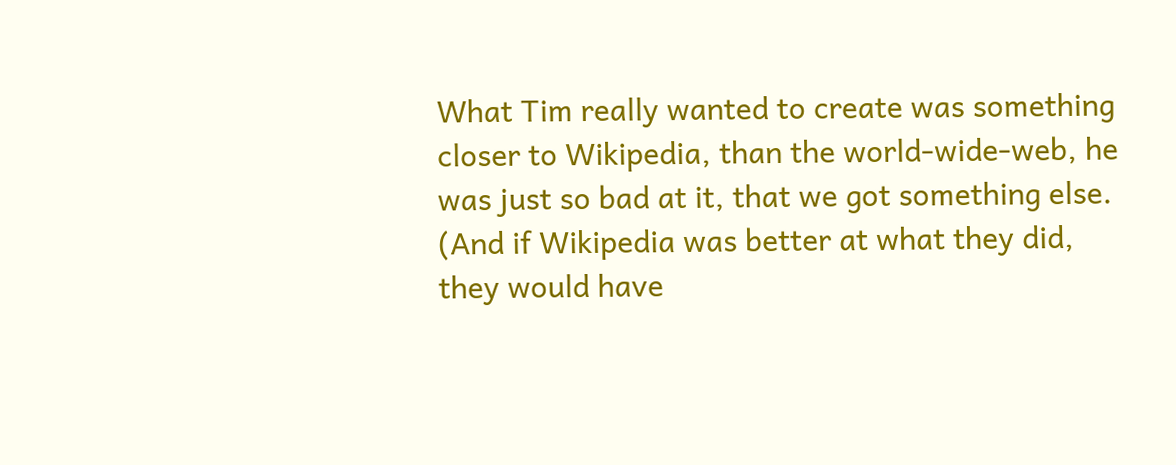What Tim really wanted to create was something closer to Wikipedia, than the world-wide-web, he was just so bad at it, that we got something else. (And if Wikipedia was better at what they did, they would have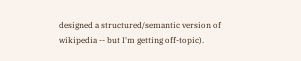designed a structured/semantic version of wikipedia -- but I'm getting off-topic).